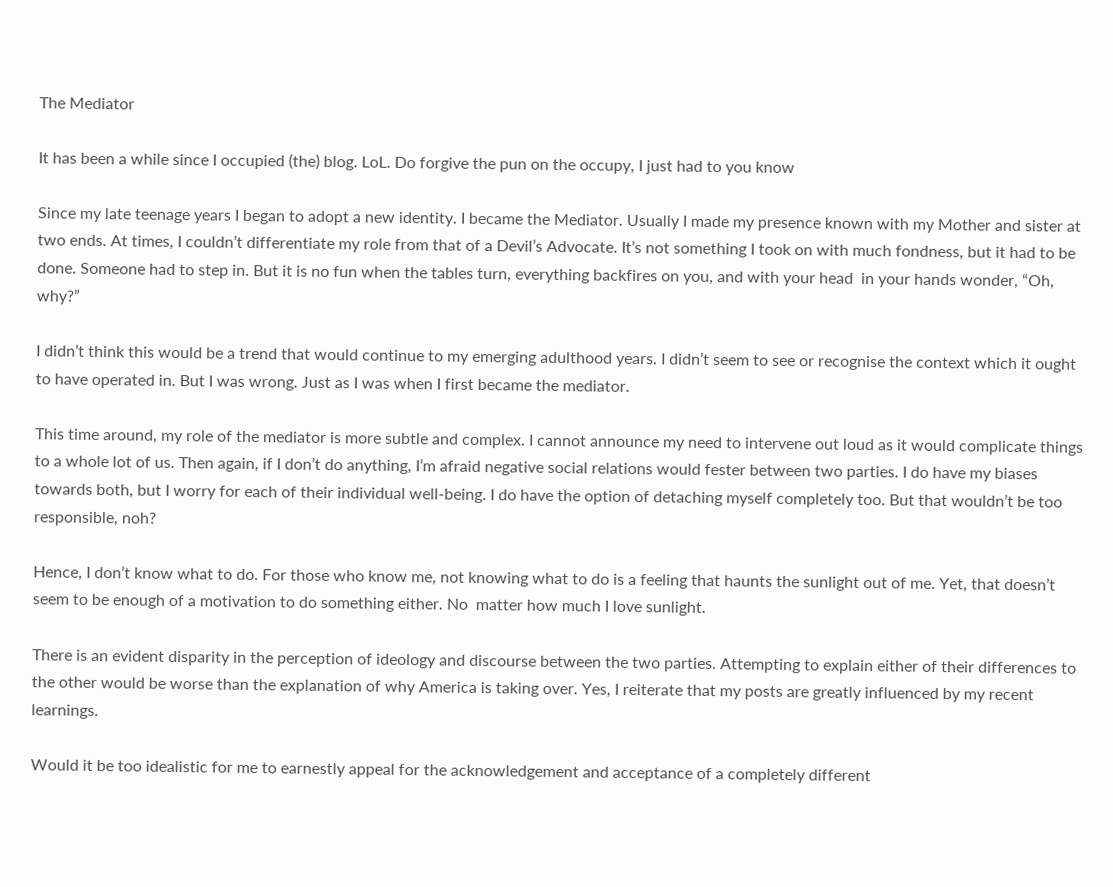The Mediator

It has been a while since I occupied (the) blog. LoL. Do forgive the pun on the occupy, I just had to you know

Since my late teenage years I began to adopt a new identity. I became the Mediator. Usually I made my presence known with my Mother and sister at two ends. At times, I couldn’t differentiate my role from that of a Devil’s Advocate. It’s not something I took on with much fondness, but it had to be done. Someone had to step in. But it is no fun when the tables turn, everything backfires on you, and with your head  in your hands wonder, “Oh, why?”

I didn’t think this would be a trend that would continue to my emerging adulthood years. I didn’t seem to see or recognise the context which it ought to have operated in. But I was wrong. Just as I was when I first became the mediator.

This time around, my role of the mediator is more subtle and complex. I cannot announce my need to intervene out loud as it would complicate things to a whole lot of us. Then again, if I don’t do anything, I’m afraid negative social relations would fester between two parties. I do have my biases towards both, but I worry for each of their individual well-being. I do have the option of detaching myself completely too. But that wouldn’t be too responsible, noh?

Hence, I don’t know what to do. For those who know me, not knowing what to do is a feeling that haunts the sunlight out of me. Yet, that doesn’t seem to be enough of a motivation to do something either. No  matter how much I love sunlight.

There is an evident disparity in the perception of ideology and discourse between the two parties. Attempting to explain either of their differences to the other would be worse than the explanation of why America is taking over. Yes, I reiterate that my posts are greatly influenced by my recent learnings.

Would it be too idealistic for me to earnestly appeal for the acknowledgement and acceptance of a completely different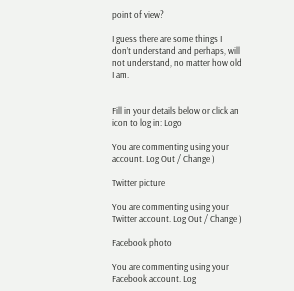point of view?

I guess there are some things I don’t understand and perhaps, will not understand, no matter how old I am.


Fill in your details below or click an icon to log in: Logo

You are commenting using your account. Log Out / Change )

Twitter picture

You are commenting using your Twitter account. Log Out / Change )

Facebook photo

You are commenting using your Facebook account. Log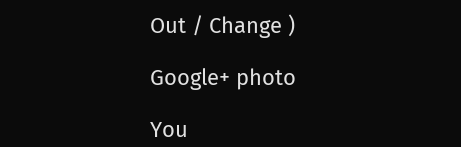Out / Change )

Google+ photo

You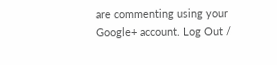are commenting using your Google+ account. Log Out /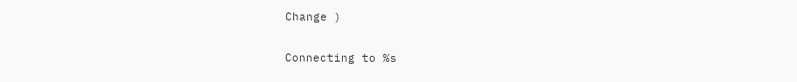Change )

Connecting to %s